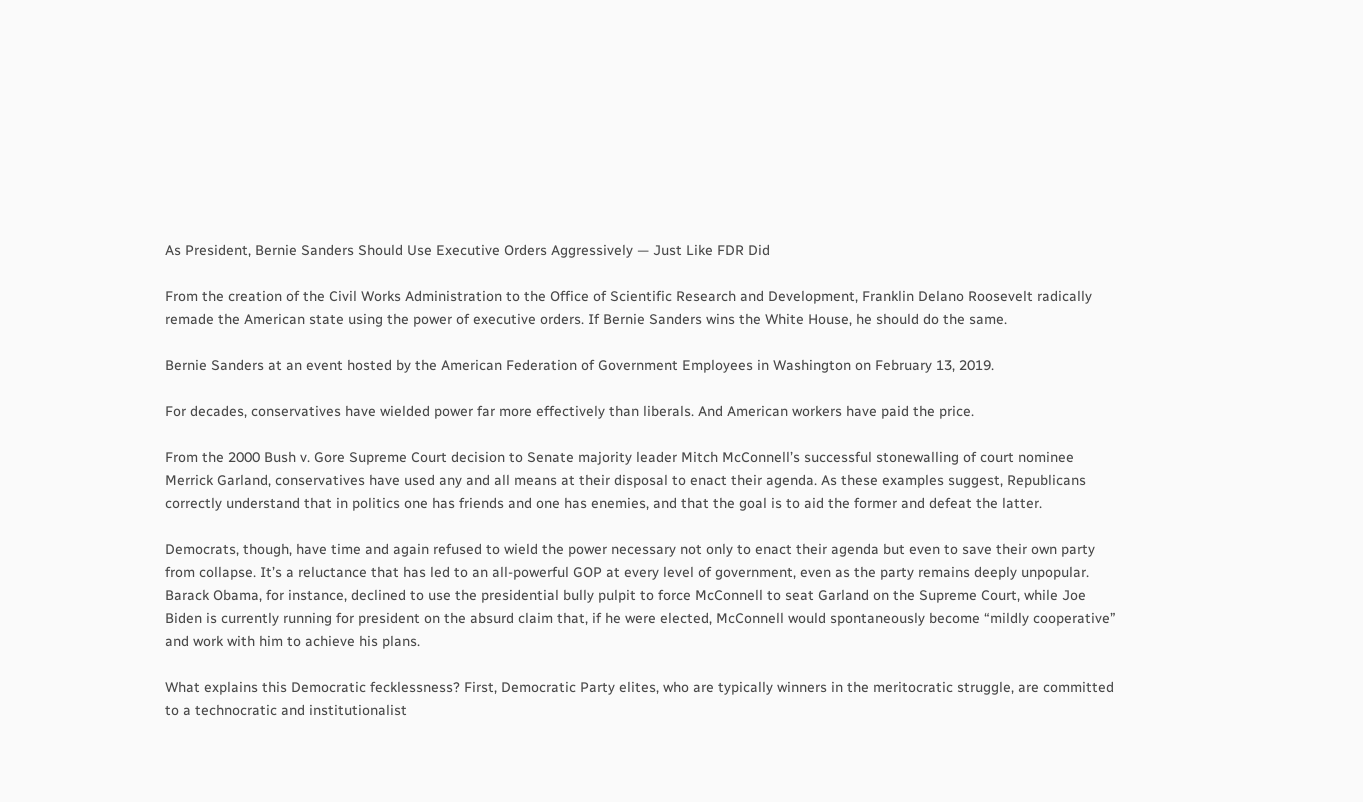As President, Bernie Sanders Should Use Executive Orders Aggressively — Just Like FDR Did

From the creation of the Civil Works Administration to the Office of Scientific Research and Development, Franklin Delano Roosevelt radically remade the American state using the power of executive orders. If Bernie Sanders wins the White House, he should do the same.

Bernie Sanders at an event hosted by the American Federation of Government Employees in Washington on February 13, 2019.

For decades, conservatives have wielded power far more effectively than liberals. And American workers have paid the price.

From the 2000 Bush v. Gore Supreme Court decision to Senate majority leader Mitch McConnell’s successful stonewalling of court nominee Merrick Garland, conservatives have used any and all means at their disposal to enact their agenda. As these examples suggest, Republicans correctly understand that in politics one has friends and one has enemies, and that the goal is to aid the former and defeat the latter.

Democrats, though, have time and again refused to wield the power necessary not only to enact their agenda but even to save their own party from collapse. It’s a reluctance that has led to an all-powerful GOP at every level of government, even as the party remains deeply unpopular. Barack Obama, for instance, declined to use the presidential bully pulpit to force McConnell to seat Garland on the Supreme Court, while Joe Biden is currently running for president on the absurd claim that, if he were elected, McConnell would spontaneously become “mildly cooperative” and work with him to achieve his plans.

What explains this Democratic fecklessness? First, Democratic Party elites, who are typically winners in the meritocratic struggle, are committed to a technocratic and institutionalist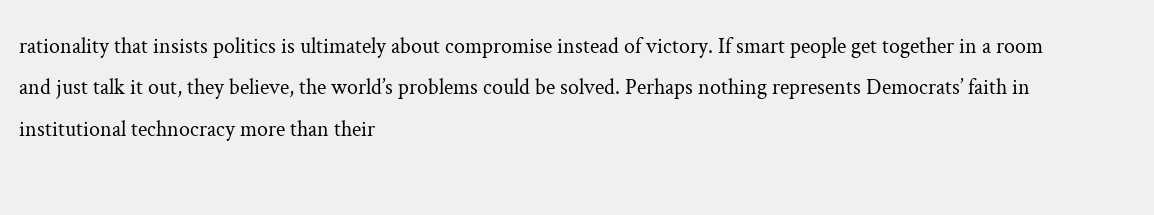rationality that insists politics is ultimately about compromise instead of victory. If smart people get together in a room and just talk it out, they believe, the world’s problems could be solved. Perhaps nothing represents Democrats’ faith in institutional technocracy more than their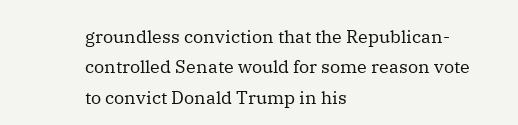groundless conviction that the Republican-controlled Senate would for some reason vote to convict Donald Trump in his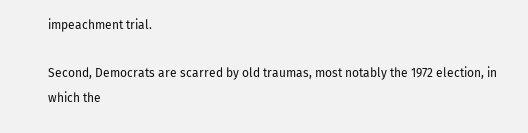impeachment trial.

Second, Democrats are scarred by old traumas, most notably the 1972 election, in which the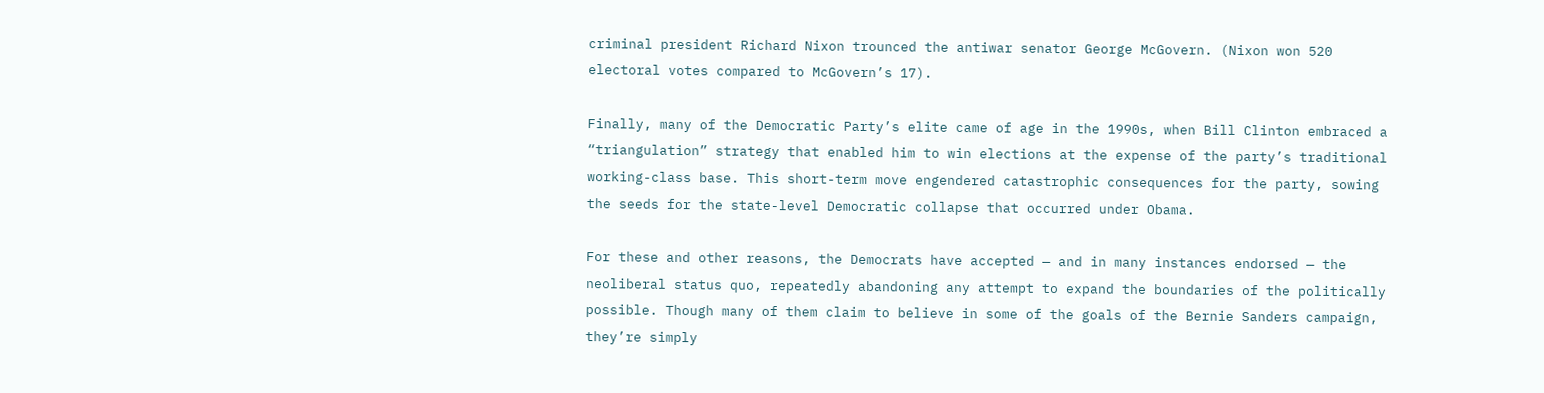criminal president Richard Nixon trounced the antiwar senator George McGovern. (Nixon won 520 electoral votes compared to McGovern’s 17).

Finally, many of the Democratic Party’s elite came of age in the 1990s, when Bill Clinton embraced a “triangulation” strategy that enabled him to win elections at the expense of the party’s traditional working-class base. This short-term move engendered catastrophic consequences for the party, sowing the seeds for the state-level Democratic collapse that occurred under Obama.

For these and other reasons, the Democrats have accepted — and in many instances endorsed — the neoliberal status quo, repeatedly abandoning any attempt to expand the boundaries of the politically possible. Though many of them claim to believe in some of the goals of the Bernie Sanders campaign, they’re simply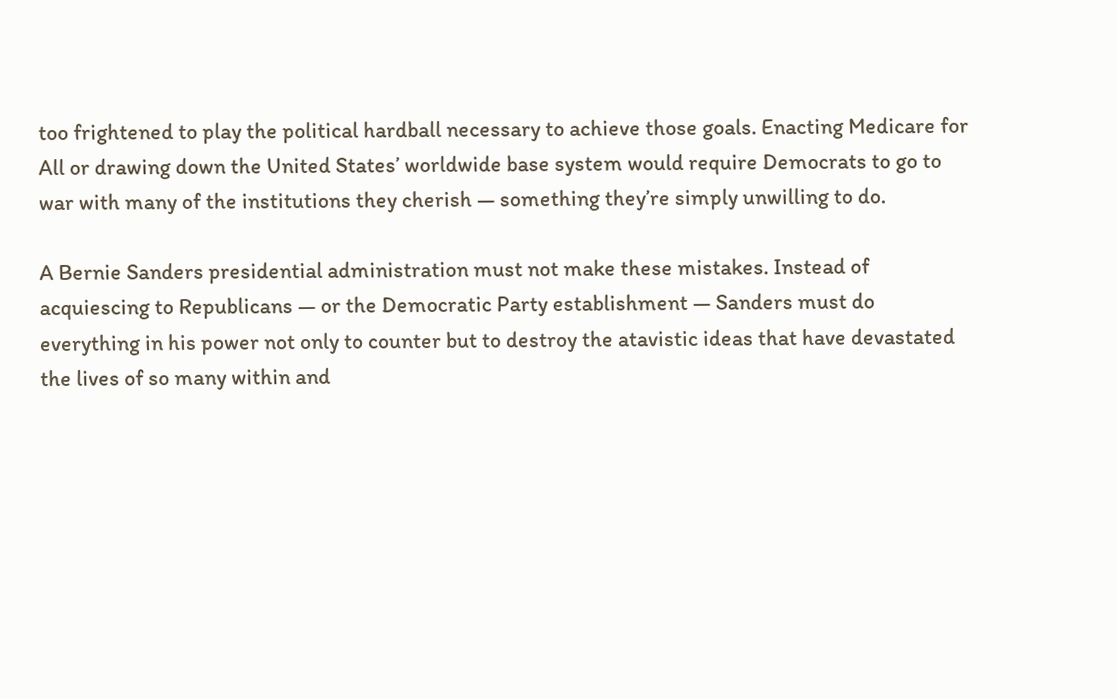too frightened to play the political hardball necessary to achieve those goals. Enacting Medicare for All or drawing down the United States’ worldwide base system would require Democrats to go to war with many of the institutions they cherish — something they’re simply unwilling to do.

A Bernie Sanders presidential administration must not make these mistakes. Instead of acquiescing to Republicans — or the Democratic Party establishment — Sanders must do everything in his power not only to counter but to destroy the atavistic ideas that have devastated the lives of so many within and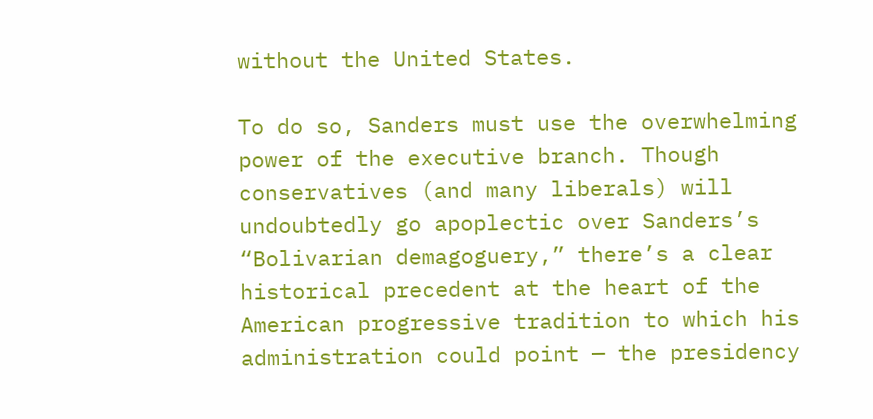without the United States.

To do so, Sanders must use the overwhelming power of the executive branch. Though conservatives (and many liberals) will undoubtedly go apoplectic over Sanders’s “Bolivarian demagoguery,” there’s a clear historical precedent at the heart of the American progressive tradition to which his administration could point — the presidency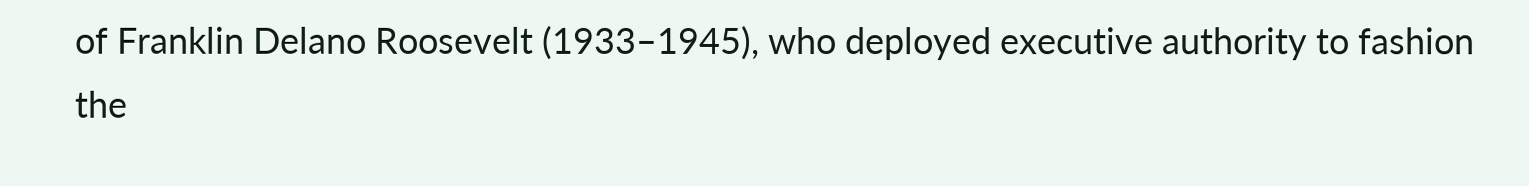of Franklin Delano Roosevelt (1933–1945), who deployed executive authority to fashion the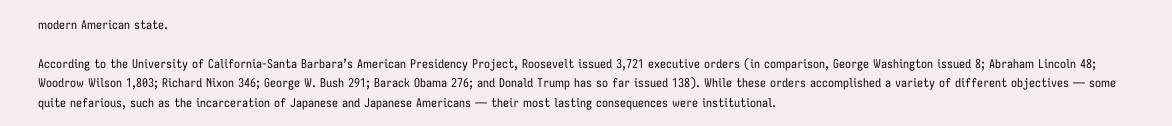modern American state.

According to the University of California-Santa Barbara’s American Presidency Project, Roosevelt issued 3,721 executive orders (in comparison, George Washington issued 8; Abraham Lincoln 48; Woodrow Wilson 1,803; Richard Nixon 346; George W. Bush 291; Barack Obama 276; and Donald Trump has so far issued 138). While these orders accomplished a variety of different objectives — some quite nefarious, such as the incarceration of Japanese and Japanese Americans — their most lasting consequences were institutional.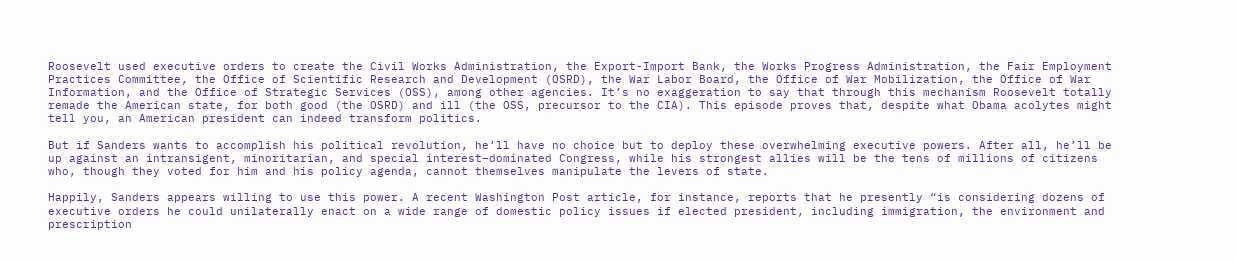Roosevelt used executive orders to create the Civil Works Administration, the Export-Import Bank, the Works Progress Administration, the Fair Employment Practices Committee, the Office of Scientific Research and Development (OSRD), the War Labor Board, the Office of War Mobilization, the Office of War Information, and the Office of Strategic Services (OSS), among other agencies. It’s no exaggeration to say that through this mechanism Roosevelt totally remade the American state, for both good (the OSRD) and ill (the OSS, precursor to the CIA). This episode proves that, despite what Obama acolytes might tell you, an American president can indeed transform politics.

But if Sanders wants to accomplish his political revolution, he’ll have no choice but to deploy these overwhelming executive powers. After all, he’ll be up against an intransigent, minoritarian, and special interest–dominated Congress, while his strongest allies will be the tens of millions of citizens who, though they voted for him and his policy agenda, cannot themselves manipulate the levers of state.

Happily, Sanders appears willing to use this power. A recent Washington Post article, for instance, reports that he presently “is considering dozens of executive orders he could unilaterally enact on a wide range of domestic policy issues if elected president, including immigration, the environment and prescription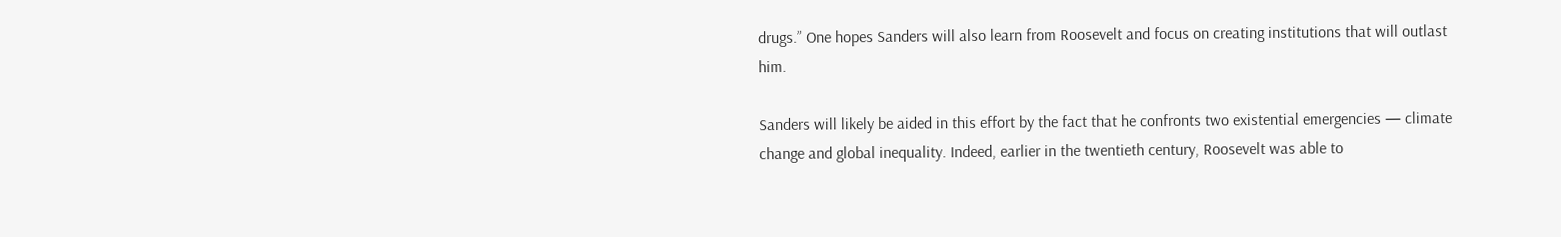drugs.” One hopes Sanders will also learn from Roosevelt and focus on creating institutions that will outlast him.

Sanders will likely be aided in this effort by the fact that he confronts two existential emergencies — climate change and global inequality. Indeed, earlier in the twentieth century, Roosevelt was able to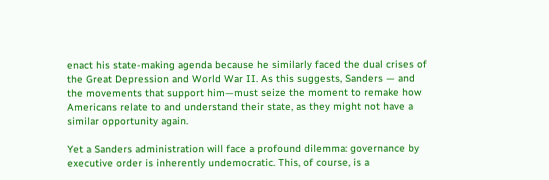enact his state-making agenda because he similarly faced the dual crises of the Great Depression and World War II. As this suggests, Sanders — and the movements that support him—must seize the moment to remake how Americans relate to and understand their state, as they might not have a similar opportunity again.

Yet a Sanders administration will face a profound dilemma: governance by executive order is inherently undemocratic. This, of course, is a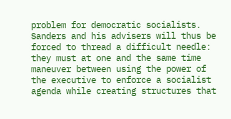problem for democratic socialists. Sanders and his advisers will thus be forced to thread a difficult needle: they must at one and the same time maneuver between using the power of the executive to enforce a socialist agenda while creating structures that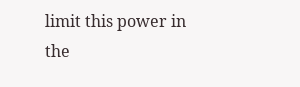limit this power in the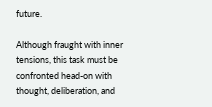future.

Although fraught with inner tensions, this task must be confronted head-on with thought, deliberation, and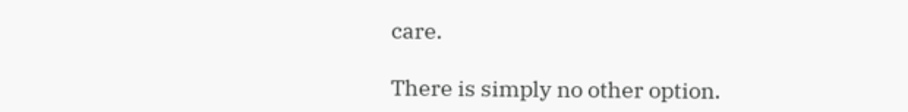care.

There is simply no other option.